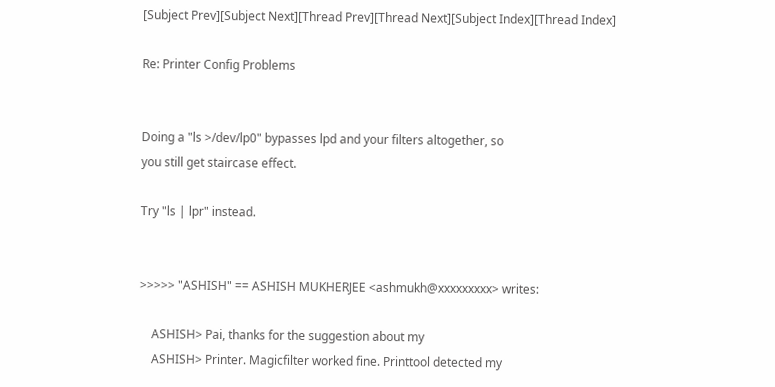[Subject Prev][Subject Next][Thread Prev][Thread Next][Subject Index][Thread Index]

Re: Printer Config Problems


Doing a "ls >/dev/lp0" bypasses lpd and your filters altogether, so
you still get staircase effect.

Try "ls | lpr" instead.


>>>>> "ASHISH" == ASHISH MUKHERJEE <ashmukh@xxxxxxxxx> writes:

    ASHISH> Pai, thanks for the suggestion about my
    ASHISH> Printer. Magicfilter worked fine. Printtool detected my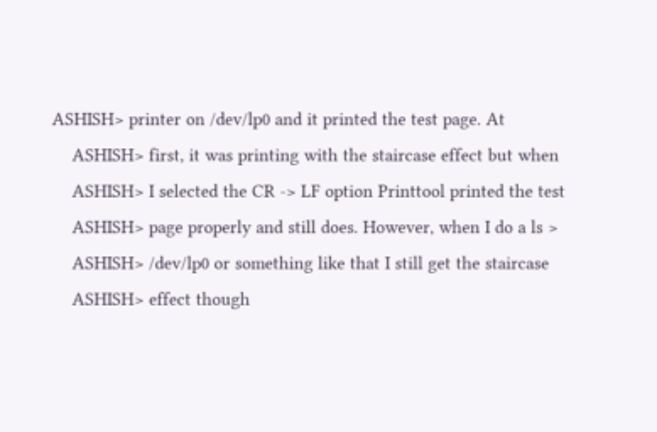ASHISH> printer on /dev/lp0 and it printed the test page. At
    ASHISH> first, it was printing with the staircase effect but when
    ASHISH> I selected the CR -> LF option Printtool printed the test
    ASHISH> page properly and still does. However, when I do a ls >
    ASHISH> /dev/lp0 or something like that I still get the staircase
    ASHISH> effect though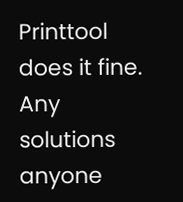Printtool does it fine. Any solutions anyone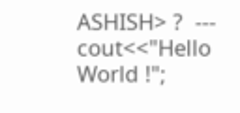ASHISH> ?  --- cout<<"Hello World !";